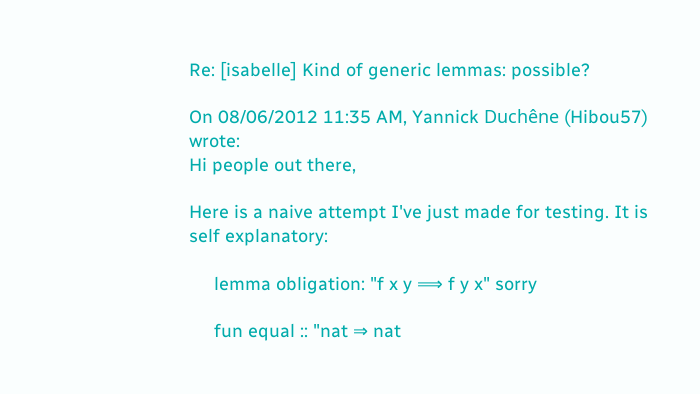Re: [isabelle] Kind of generic lemmas: possible?

On 08/06/2012 11:35 AM, Yannick Duchêne (Hibou57) wrote:
Hi people out there,

Here is a naive attempt I've just made for testing. It is self explanatory:

     lemma obligation: "f x y ⟹ f y x" sorry

     fun equal :: "nat ⇒ nat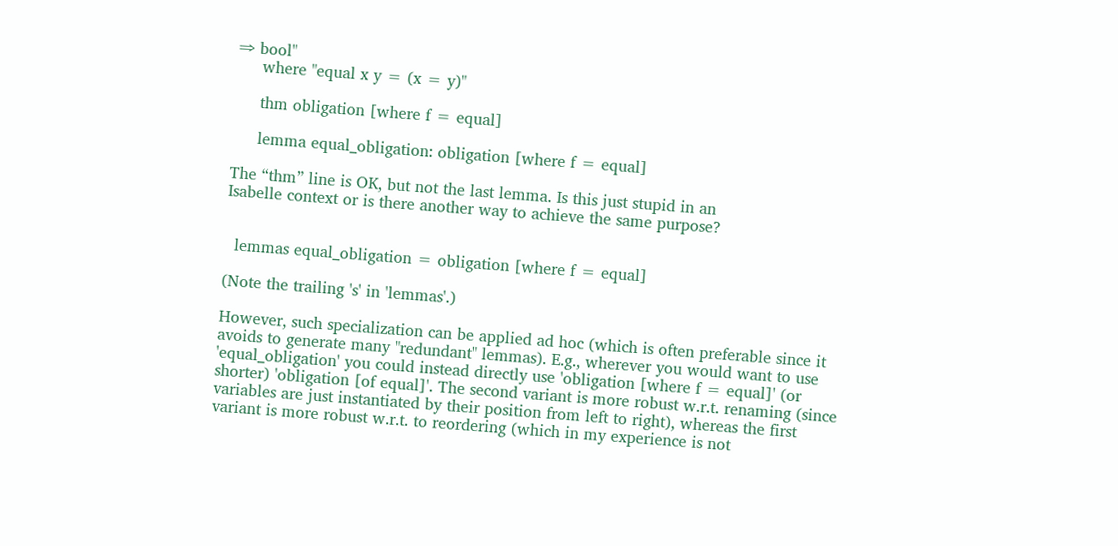⇒ bool"
     where "equal x y = (x = y)"

     thm obligation [where f = equal]

     lemma equal_obligation: obligation [where f = equal]

The “thm” line is OK, but not the last lemma. Is this just stupid in an
Isabelle context or is there another way to achieve the same purpose?


  lemmas equal_obligation = obligation [where f = equal]

(Note the trailing 's' in 'lemmas'.)

However, such specialization can be applied ad hoc (which is often preferable since it avoids to generate many "redundant" lemmas). E.g., wherever you would want to use 'equal_obligation' you could instead directly use 'obligation [where f = equal]' (or shorter) 'obligation [of equal]'. The second variant is more robust w.r.t. renaming (since variables are just instantiated by their position from left to right), whereas the first variant is more robust w.r.t. to reordering (which in my experience is not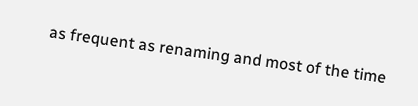as frequent as renaming and most of the time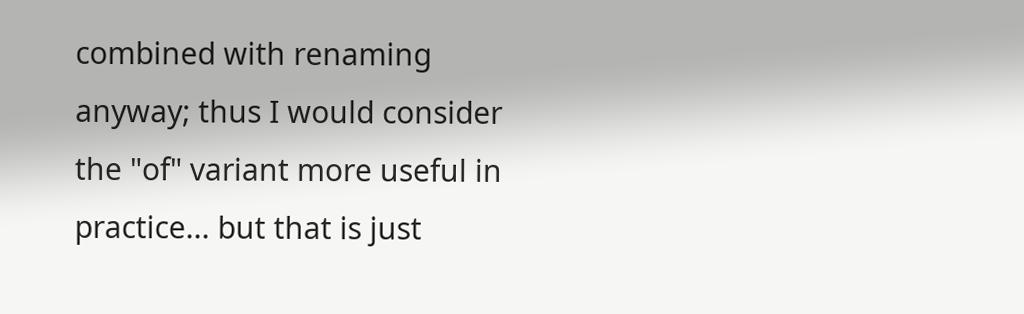combined with renaming anyway; thus I would consider the "of" variant more useful in practice... but that is just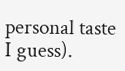personal taste I guess).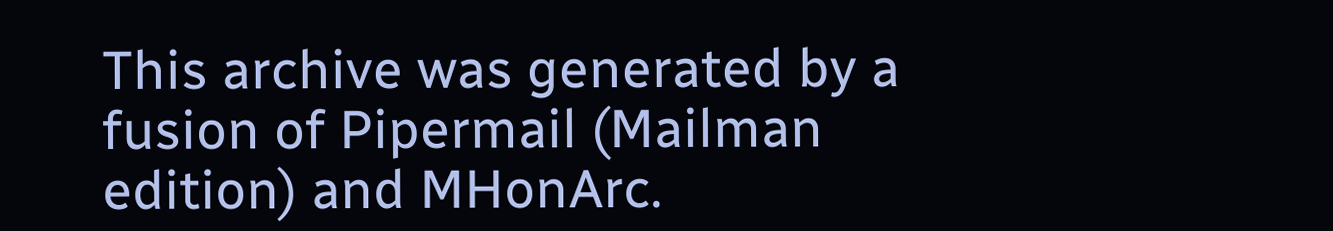This archive was generated by a fusion of Pipermail (Mailman edition) and MHonArc.